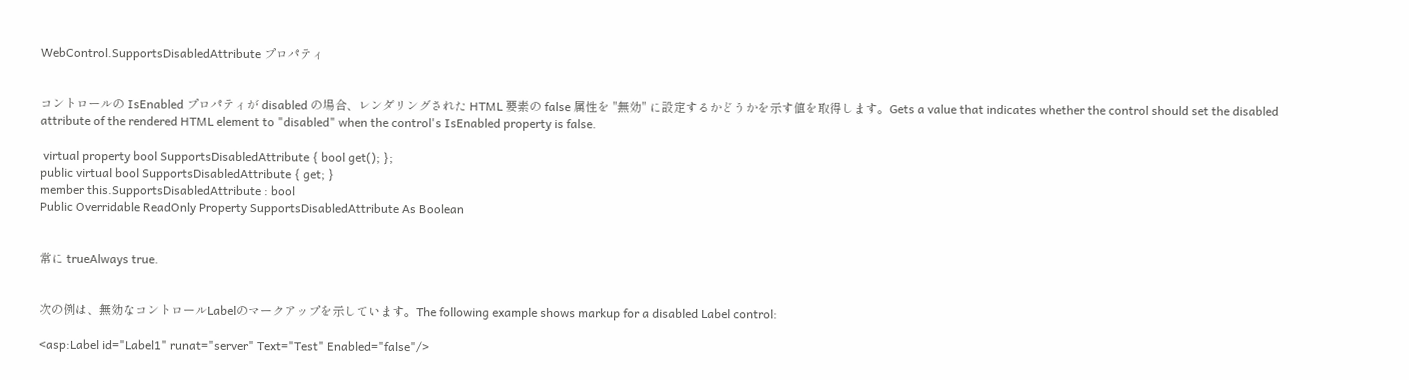WebControl.SupportsDisabledAttribute プロパティ


コントロールの IsEnabled プロパティが disabled の場合、レンダリングされた HTML 要素の false 属性を "無効" に設定するかどうかを示す値を取得します。Gets a value that indicates whether the control should set the disabled attribute of the rendered HTML element to "disabled" when the control's IsEnabled property is false.

 virtual property bool SupportsDisabledAttribute { bool get(); };
public virtual bool SupportsDisabledAttribute { get; }
member this.SupportsDisabledAttribute : bool
Public Overridable ReadOnly Property SupportsDisabledAttribute As Boolean


常に trueAlways true.


次の例は、無効なコントロールLabelのマークアップを示しています。The following example shows markup for a disabled Label control:

<asp:Label id="Label1" runat="server" Text="Test" Enabled="false"/>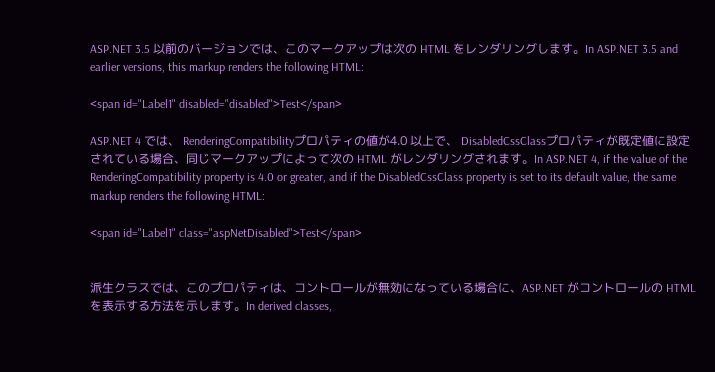ASP.NET 3.5 以前のバージョンでは、このマークアップは次の HTML をレンダリングします。In ASP.NET 3.5 and earlier versions, this markup renders the following HTML:

<span id="Label1" disabled="disabled">Test</span>

ASP.NET 4 では、 RenderingCompatibilityプロパティの値が4.0 以上で、 DisabledCssClassプロパティが既定値に設定されている場合、同じマークアップによって次の HTML がレンダリングされます。In ASP.NET 4, if the value of the RenderingCompatibility property is 4.0 or greater, and if the DisabledCssClass property is set to its default value, the same markup renders the following HTML:

<span id="Label1" class="aspNetDisabled">Test</span>


派生クラスでは、このプロパティは、コントロールが無効になっている場合に、ASP.NET がコントロールの HTML を表示する方法を示します。In derived classes,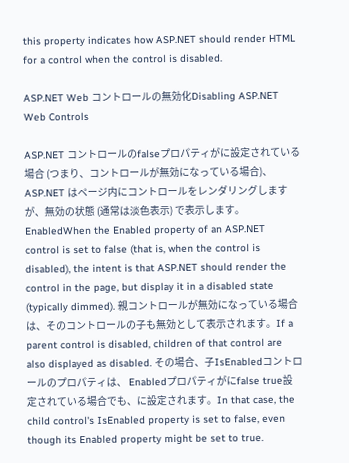this property indicates how ASP.NET should render HTML for a control when the control is disabled.

ASP.NET Web コントロールの無効化Disabling ASP.NET Web Controls

ASP.NET コントロールのfalseプロパティがに設定されている場合 (つまり、コントロールが無効になっている場合)、ASP.NET はページ内にコントロールをレンダリングしますが、無効の状態 (通常は淡色表示) で表示します。 EnabledWhen the Enabled property of an ASP.NET control is set to false (that is, when the control is disabled), the intent is that ASP.NET should render the control in the page, but display it in a disabled state (typically dimmed). 親コントロールが無効になっている場合は、そのコントロールの子も無効として表示されます。If a parent control is disabled, children of that control are also displayed as disabled. その場合、子IsEnabledコントロールのプロパティは、 Enabledプロパティがにfalse true設定されている場合でも、に設定されます。In that case, the child control's IsEnabled property is set to false, even though its Enabled property might be set to true.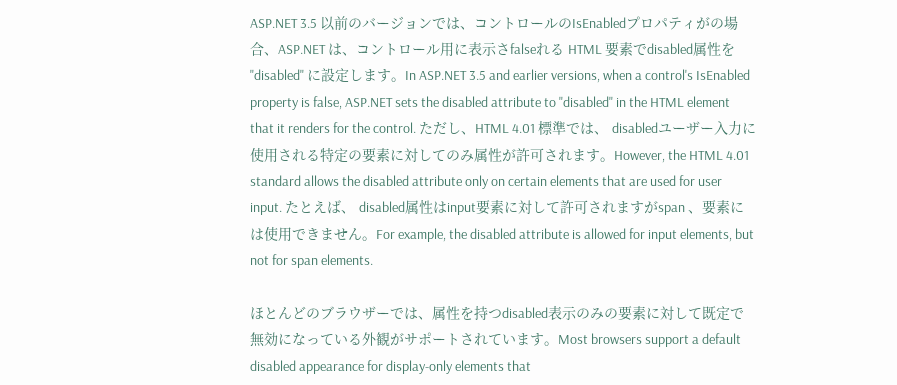ASP.NET 3.5 以前のバージョンでは、コントロールのIsEnabledプロパティがの場合、ASP.NET は、コントロール用に表示さfalseれる HTML 要素でdisabled属性を "disabled" に設定します。In ASP.NET 3.5 and earlier versions, when a control's IsEnabled property is false, ASP.NET sets the disabled attribute to "disabled" in the HTML element that it renders for the control. ただし、HTML 4.01 標準では、 disabledユーザー入力に使用される特定の要素に対してのみ属性が許可されます。However, the HTML 4.01 standard allows the disabled attribute only on certain elements that are used for user input. たとえば、 disabled属性はinput要素に対して許可されますがspan 、要素には使用できません。For example, the disabled attribute is allowed for input elements, but not for span elements.

ほとんどのブラウザーでは、属性を持つdisabled表示のみの要素に対して既定で無効になっている外観がサポートされています。Most browsers support a default disabled appearance for display-only elements that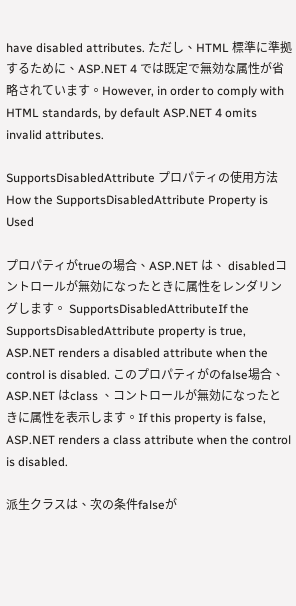have disabled attributes. ただし、HTML 標準に準拠するために、ASP.NET 4 では既定で無効な属性が省略されています。However, in order to comply with HTML standards, by default ASP.NET 4 omits invalid attributes.

SupportsDisabledAttribute プロパティの使用方法How the SupportsDisabledAttribute Property is Used

プロパティがtrueの場合、ASP.NET は、 disabledコントロールが無効になったときに属性をレンダリングします。 SupportsDisabledAttributeIf the SupportsDisabledAttribute property is true, ASP.NET renders a disabled attribute when the control is disabled. このプロパティがのfalse場合、ASP.NET はclass 、コントロールが無効になったときに属性を表示します。If this property is false, ASP.NET renders a class attribute when the control is disabled.

派生クラスは、次の条件falseが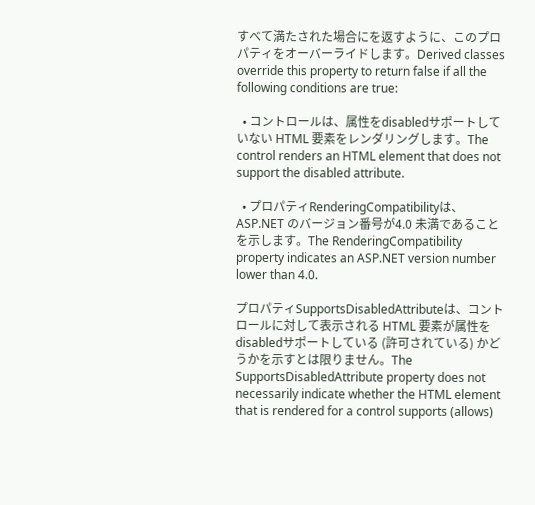すべて満たされた場合にを返すように、このプロパティをオーバーライドします。Derived classes override this property to return false if all the following conditions are true:

  • コントロールは、属性をdisabledサポートしていない HTML 要素をレンダリングします。The control renders an HTML element that does not support the disabled attribute.

  • プロパティRenderingCompatibilityは、ASP.NET のバージョン番号が4.0 未満であることを示します。The RenderingCompatibility property indicates an ASP.NET version number lower than 4.0.

プロパティSupportsDisabledAttributeは、コントロールに対して表示される HTML 要素が属性をdisabledサポートしている (許可されている) かどうかを示すとは限りません。The SupportsDisabledAttribute property does not necessarily indicate whether the HTML element that is rendered for a control supports (allows)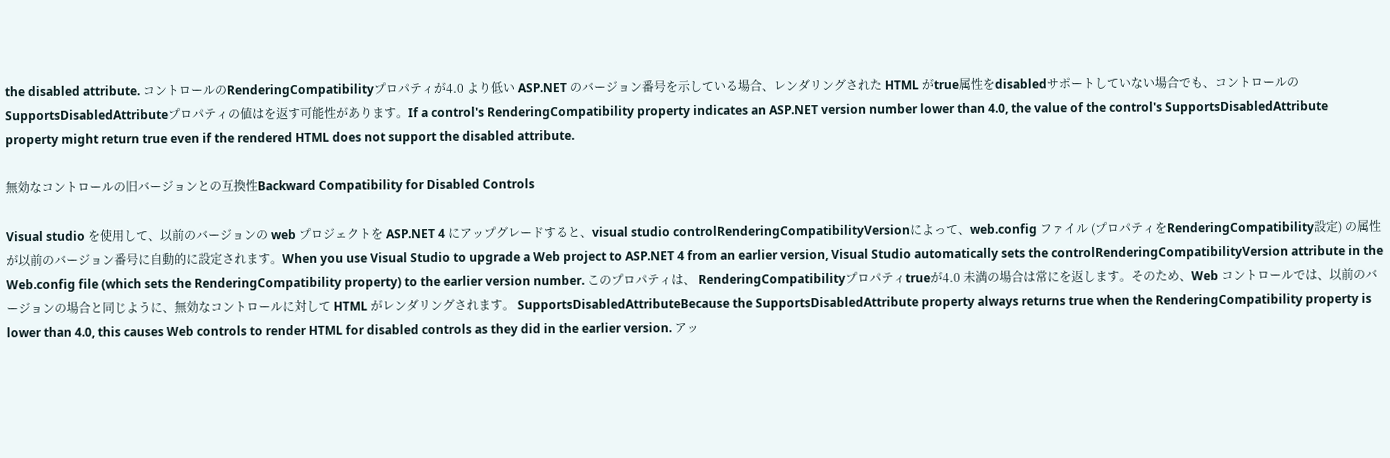the disabled attribute. コントロールのRenderingCompatibilityプロパティが4.0 より低い ASP.NET のバージョン番号を示している場合、レンダリングされた HTML がtrue属性をdisabledサポートしていない場合でも、コントロールのSupportsDisabledAttributeプロパティの値はを返す可能性があります。If a control's RenderingCompatibility property indicates an ASP.NET version number lower than 4.0, the value of the control's SupportsDisabledAttribute property might return true even if the rendered HTML does not support the disabled attribute.

無効なコントロールの旧バージョンとの互換性Backward Compatibility for Disabled Controls

Visual studio を使用して、以前のバージョンの web プロジェクトを ASP.NET 4 にアップグレードすると、visual studio controlRenderingCompatibilityVersionによって、web.config ファイル (プロパティをRenderingCompatibility設定) の属性が以前のバージョン番号に自動的に設定されます。When you use Visual Studio to upgrade a Web project to ASP.NET 4 from an earlier version, Visual Studio automatically sets the controlRenderingCompatibilityVersion attribute in the Web.config file (which sets the RenderingCompatibility property) to the earlier version number. このプロパティは、 RenderingCompatibilityプロパティtrueが4.0 未満の場合は常にを返します。そのため、Web コントロールでは、以前のバージョンの場合と同じように、無効なコントロールに対して HTML がレンダリングされます。 SupportsDisabledAttributeBecause the SupportsDisabledAttribute property always returns true when the RenderingCompatibility property is lower than 4.0, this causes Web controls to render HTML for disabled controls as they did in the earlier version. アッ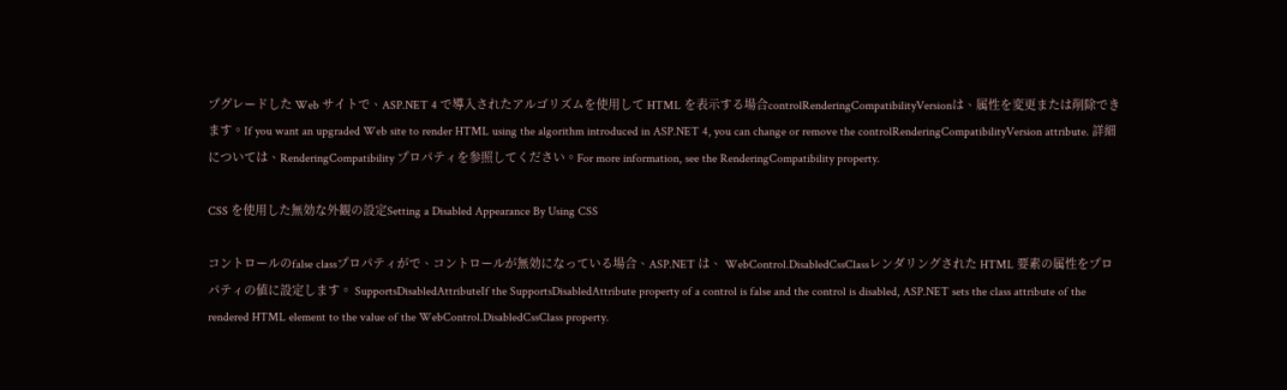プグレードした Web サイトで、ASP.NET 4 で導入されたアルゴリズムを使用して HTML を表示する場合controlRenderingCompatibilityVersionは、属性を変更または削除できます。If you want an upgraded Web site to render HTML using the algorithm introduced in ASP.NET 4, you can change or remove the controlRenderingCompatibilityVersion attribute. 詳細については、RenderingCompatibility プロパティを参照してください。For more information, see the RenderingCompatibility property.

CSS を使用した無効な外観の設定Setting a Disabled Appearance By Using CSS

コントロールのfalse classプロパティがで、コントロールが無効になっている場合、ASP.NET は、 WebControl.DisabledCssClassレンダリングされた HTML 要素の属性をプロパティの値に設定します。 SupportsDisabledAttributeIf the SupportsDisabledAttribute property of a control is false and the control is disabled, ASP.NET sets the class attribute of the rendered HTML element to the value of the WebControl.DisabledCssClass property.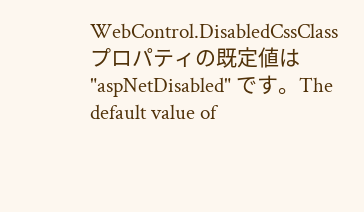WebControl.DisabledCssClassプロパティの既定値は "aspNetDisabled" です。The default value of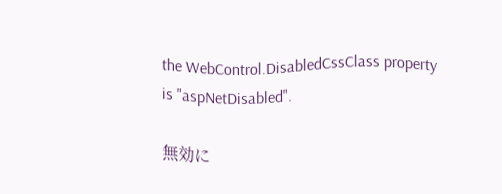the WebControl.DisabledCssClass property is "aspNetDisabled".

無効に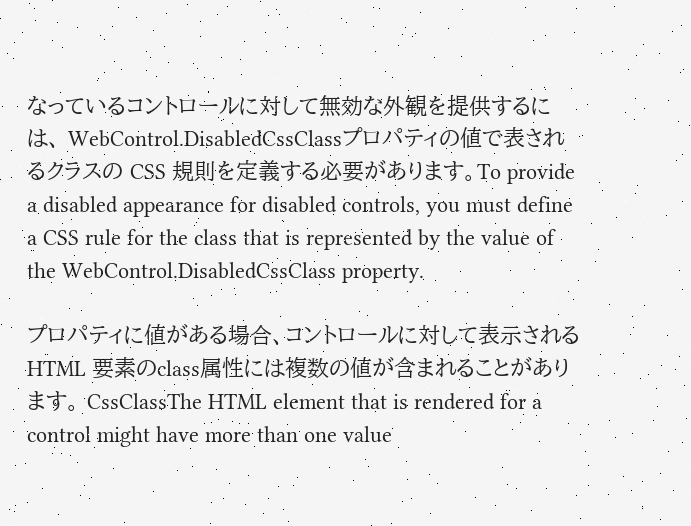なっているコントロールに対して無効な外観を提供するには、 WebControl.DisabledCssClassプロパティの値で表されるクラスの CSS 規則を定義する必要があります。To provide a disabled appearance for disabled controls, you must define a CSS rule for the class that is represented by the value of the WebControl.DisabledCssClass property.

プロパティに値がある場合、コントロールに対して表示される HTML 要素のclass属性には複数の値が含まれることがあります。 CssClassThe HTML element that is rendered for a control might have more than one value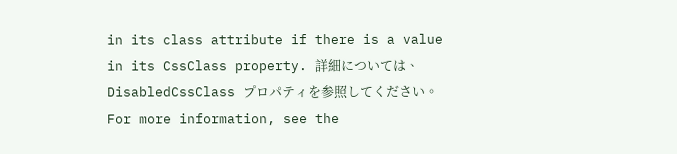in its class attribute if there is a value in its CssClass property. 詳細については、DisabledCssClass プロパティを参照してください。For more information, see the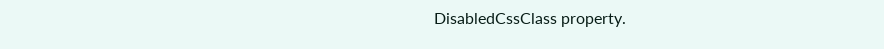DisabledCssClass property.